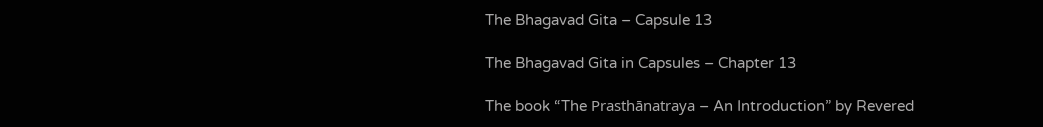The Bhagavad Gita – Capsule 13

The Bhagavad Gita in Capsules – Chapter 13

The book “The Prasthānatraya – An Introduction” by Revered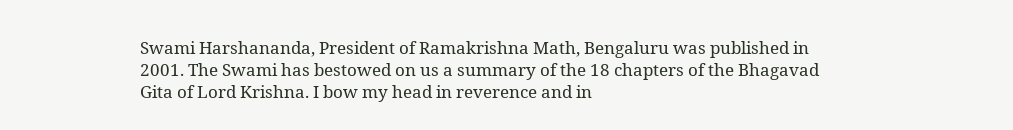Swami Harshananda, President of Ramakrishna Math, Bengaluru was published in 2001. The Swami has bestowed on us a summary of the 18 chapters of the Bhagavad Gita of Lord Krishna. I bow my head in reverence and in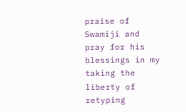praise of Swamiji and pray for his blessings in my taking the liberty of retyping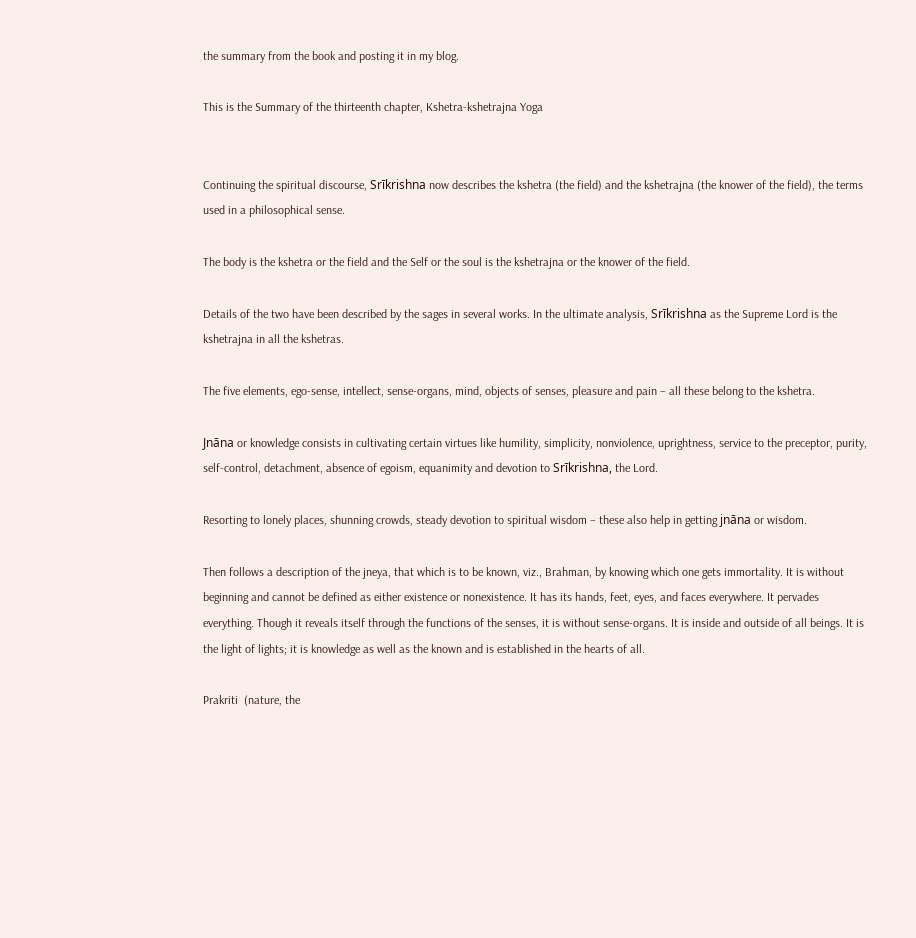the summary from the book and posting it in my blog.

This is the Summary of the thirteenth chapter, Kshetra-kshetrajna Yoga


Continuing the spiritual discourse, Srīkrishna now describes the kshetra (the field) and the kshetrajna (the knower of the field), the terms used in a philosophical sense.

The body is the kshetra or the field and the Self or the soul is the kshetrajna or the knower of the field.

Details of the two have been described by the sages in several works. In the ultimate analysis, Srīkrishna as the Supreme Lord is the kshetrajna in all the kshetras.

The five elements, ego-sense, intellect, sense-organs, mind, objects of senses, pleasure and pain – all these belong to the kshetra.

Jnāna or knowledge consists in cultivating certain virtues like humility, simplicity, nonviolence, uprightness, service to the preceptor, purity, self-control, detachment, absence of egoism, equanimity and devotion to Srīkrishna, the Lord.

Resorting to lonely places, shunning crowds, steady devotion to spiritual wisdom – these also help in getting jnāna or wisdom.

Then follows a description of the jneya, that which is to be known, viz., Brahman, by knowing which one gets immortality. It is without beginning and cannot be defined as either existence or nonexistence. It has its hands, feet, eyes, and faces everywhere. It pervades everything. Though it reveals itself through the functions of the senses, it is without sense-organs. It is inside and outside of all beings. It is the light of lights; it is knowledge as well as the known and is established in the hearts of all.

Prakriti  (nature, the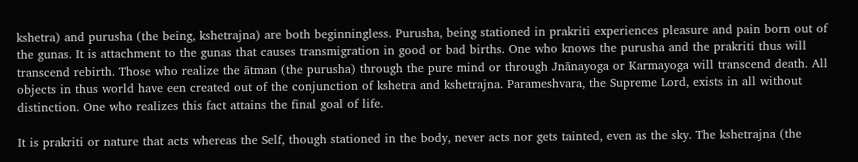kshetra) and purusha (the being, kshetrajna) are both beginningless. Purusha, being stationed in prakriti experiences pleasure and pain born out of the gunas. It is attachment to the gunas that causes transmigration in good or bad births. One who knows the purusha and the prakriti thus will transcend rebirth. Those who realize the ātman (the purusha) through the pure mind or through Jnānayoga or Karmayoga will transcend death. All objects in thus world have een created out of the conjunction of kshetra and kshetrajna. Parameshvara, the Supreme Lord, exists in all without distinction. One who realizes this fact attains the final goal of life.

It is prakriti or nature that acts whereas the Self, though stationed in the body, never acts nor gets tainted, even as the sky. The kshetrajna (the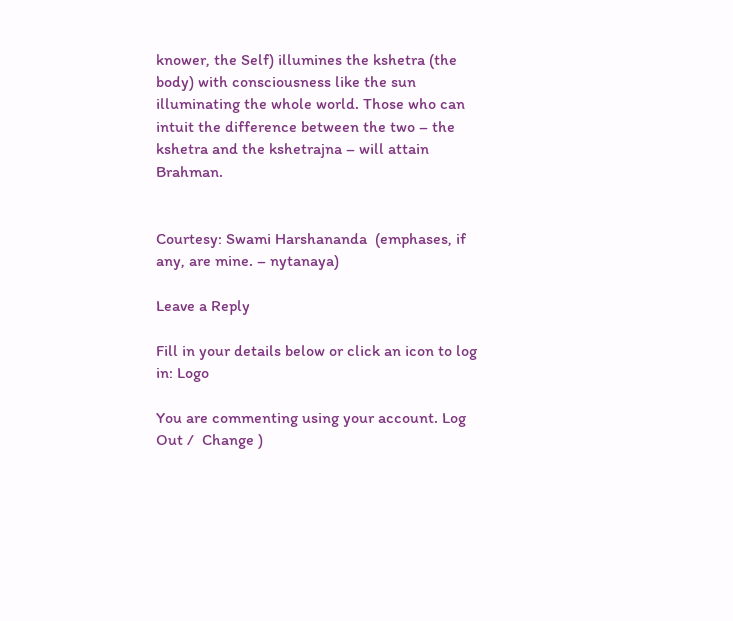knower, the Self) illumines the kshetra (the body) with consciousness like the sun illuminating the whole world. Those who can intuit the difference between the two – the kshetra and the kshetrajna – will attain Brahman.


Courtesy: Swami Harshananda  (emphases, if any, are mine. – nytanaya)

Leave a Reply

Fill in your details below or click an icon to log in: Logo

You are commenting using your account. Log Out /  Change )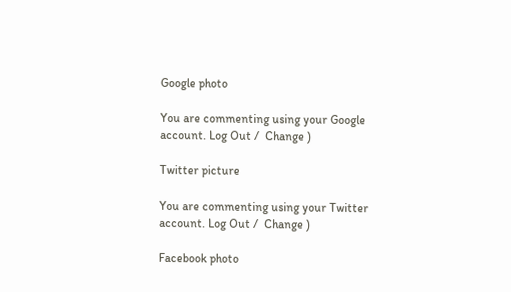Google photo

You are commenting using your Google account. Log Out /  Change )

Twitter picture

You are commenting using your Twitter account. Log Out /  Change )

Facebook photo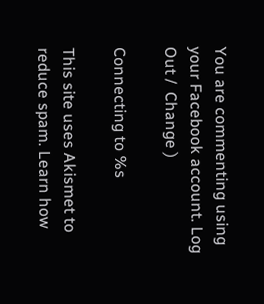You are commenting using your Facebook account. Log Out /  Change )

Connecting to %s

This site uses Akismet to reduce spam. Learn how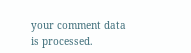your comment data is processed.